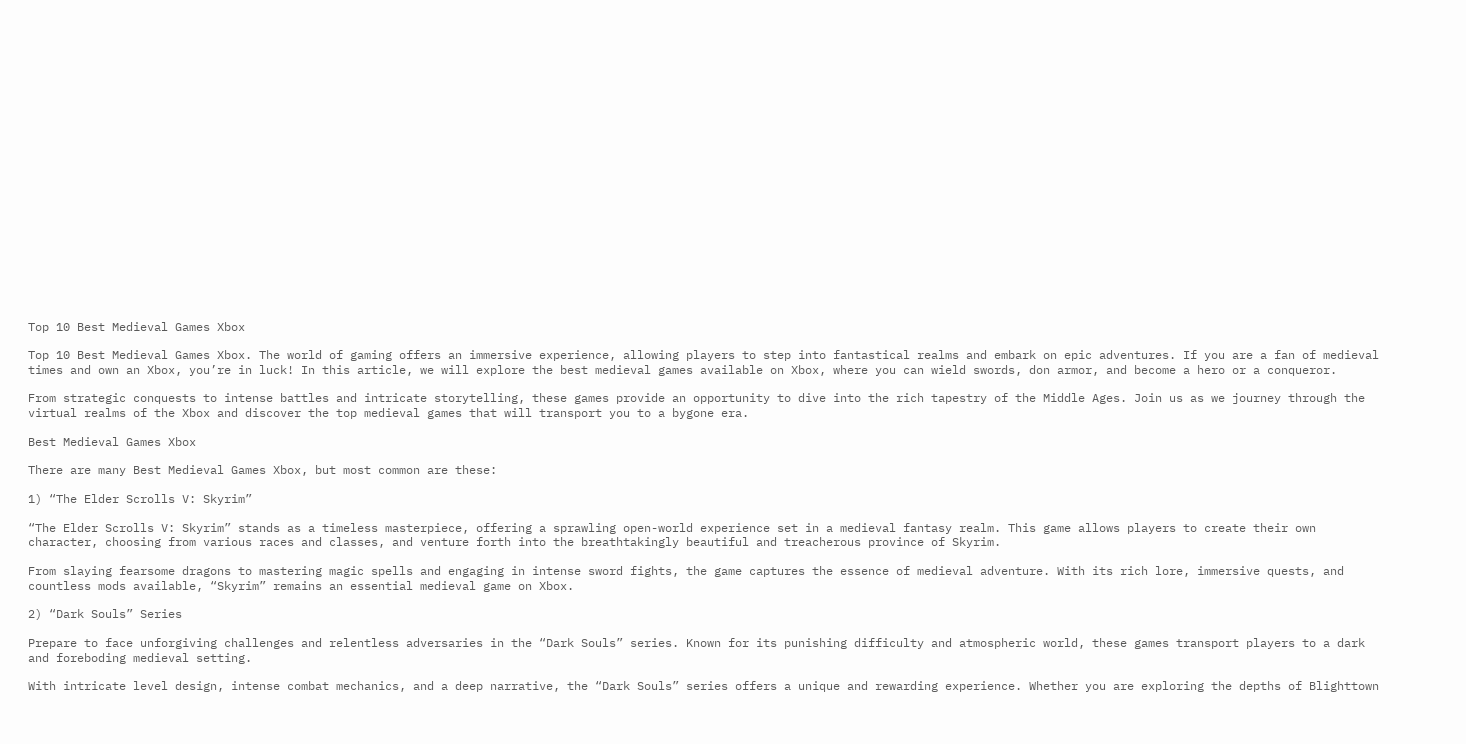Top 10 Best Medieval Games Xbox

Top 10 Best Medieval Games Xbox. The world of gaming offers an immersive experience, allowing players to step into fantastical realms and embark on epic adventures. If you are a fan of medieval times and own an Xbox, you’re in luck! In this article, we will explore the best medieval games available on Xbox, where you can wield swords, don armor, and become a hero or a conqueror.

From strategic conquests to intense battles and intricate storytelling, these games provide an opportunity to dive into the rich tapestry of the Middle Ages. Join us as we journey through the virtual realms of the Xbox and discover the top medieval games that will transport you to a bygone era.

Best Medieval Games Xbox

There are many Best Medieval Games Xbox, but most common are these:

1) “The Elder Scrolls V: Skyrim”

“The Elder Scrolls V: Skyrim” stands as a timeless masterpiece, offering a sprawling open-world experience set in a medieval fantasy realm. This game allows players to create their own character, choosing from various races and classes, and venture forth into the breathtakingly beautiful and treacherous province of Skyrim.

From slaying fearsome dragons to mastering magic spells and engaging in intense sword fights, the game captures the essence of medieval adventure. With its rich lore, immersive quests, and countless mods available, “Skyrim” remains an essential medieval game on Xbox.

2) “Dark Souls” Series

Prepare to face unforgiving challenges and relentless adversaries in the “Dark Souls” series. Known for its punishing difficulty and atmospheric world, these games transport players to a dark and foreboding medieval setting.

With intricate level design, intense combat mechanics, and a deep narrative, the “Dark Souls” series offers a unique and rewarding experience. Whether you are exploring the depths of Blighttown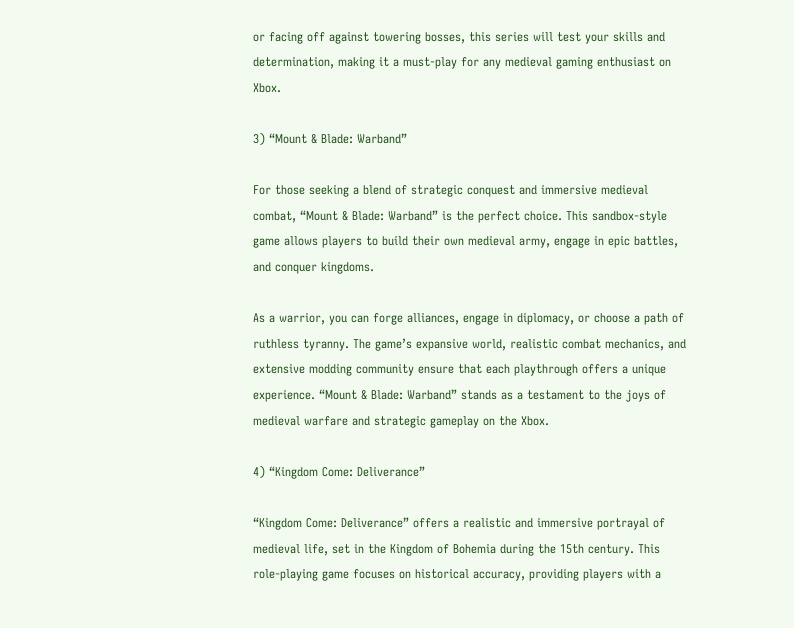or facing off against towering bosses, this series will test your skills and determination, making it a must-play for any medieval gaming enthusiast on Xbox.

3) “Mount & Blade: Warband”

For those seeking a blend of strategic conquest and immersive medieval combat, “Mount & Blade: Warband” is the perfect choice. This sandbox-style game allows players to build their own medieval army, engage in epic battles, and conquer kingdoms.

As a warrior, you can forge alliances, engage in diplomacy, or choose a path of ruthless tyranny. The game’s expansive world, realistic combat mechanics, and extensive modding community ensure that each playthrough offers a unique experience. “Mount & Blade: Warband” stands as a testament to the joys of medieval warfare and strategic gameplay on the Xbox.

4) “Kingdom Come: Deliverance”

“Kingdom Come: Deliverance” offers a realistic and immersive portrayal of medieval life, set in the Kingdom of Bohemia during the 15th century. This role-playing game focuses on historical accuracy, providing players with a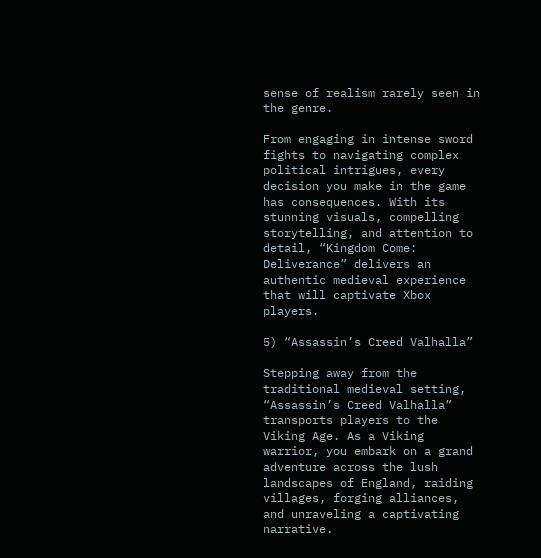sense of realism rarely seen in the genre.

From engaging in intense sword fights to navigating complex political intrigues, every decision you make in the game has consequences. With its stunning visuals, compelling storytelling, and attention to detail, “Kingdom Come: Deliverance” delivers an authentic medieval experience that will captivate Xbox players.

5) “Assassin’s Creed Valhalla”

Stepping away from the traditional medieval setting, “Assassin’s Creed Valhalla” transports players to the Viking Age. As a Viking warrior, you embark on a grand adventure across the lush landscapes of England, raiding villages, forging alliances, and unraveling a captivating narrative.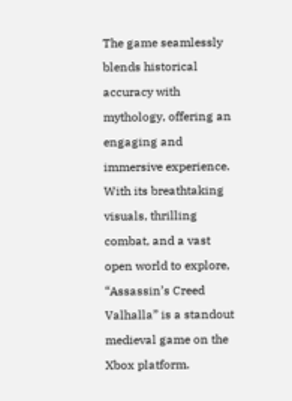The game seamlessly blends historical accuracy with mythology, offering an engaging and immersive experience. With its breathtaking visuals, thrilling combat, and a vast open world to explore, “Assassin’s Creed Valhalla” is a standout medieval game on the Xbox platform.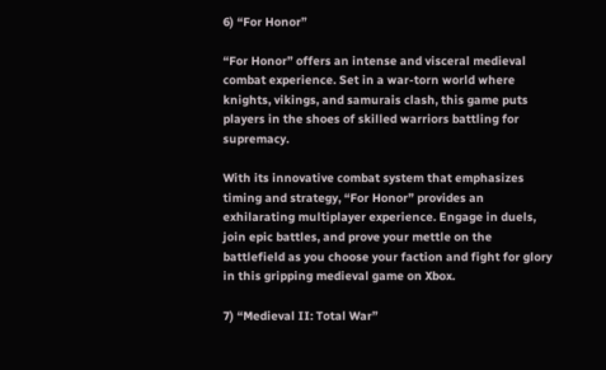6) “For Honor”

“For Honor” offers an intense and visceral medieval combat experience. Set in a war-torn world where knights, vikings, and samurais clash, this game puts players in the shoes of skilled warriors battling for supremacy.

With its innovative combat system that emphasizes timing and strategy, “For Honor” provides an exhilarating multiplayer experience. Engage in duels, join epic battles, and prove your mettle on the battlefield as you choose your faction and fight for glory in this gripping medieval game on Xbox.

7) “Medieval II: Total War”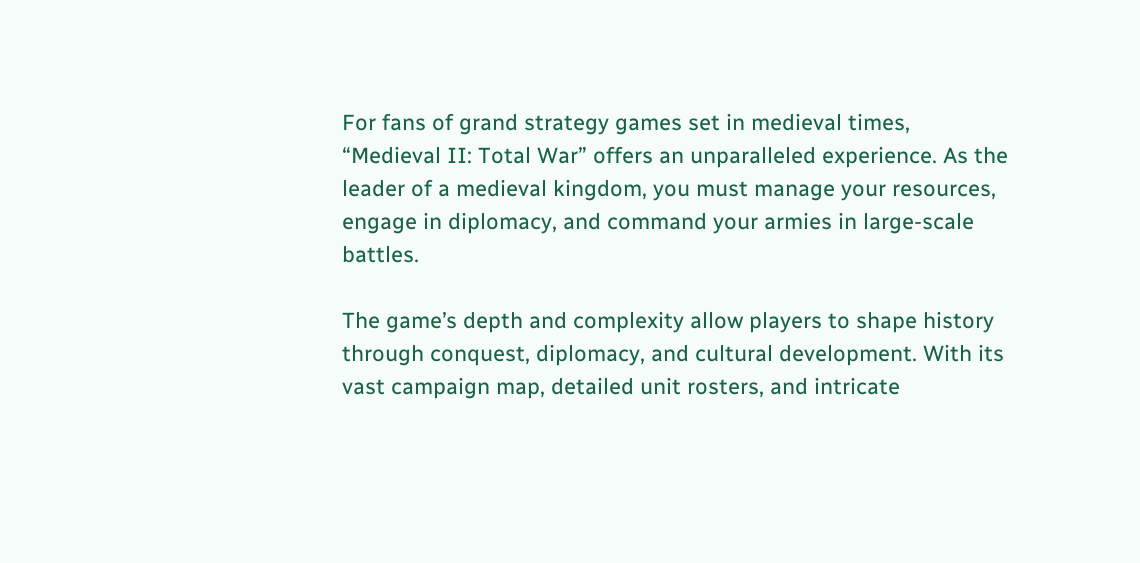For fans of grand strategy games set in medieval times, “Medieval II: Total War” offers an unparalleled experience. As the leader of a medieval kingdom, you must manage your resources, engage in diplomacy, and command your armies in large-scale battles.

The game’s depth and complexity allow players to shape history through conquest, diplomacy, and cultural development. With its vast campaign map, detailed unit rosters, and intricate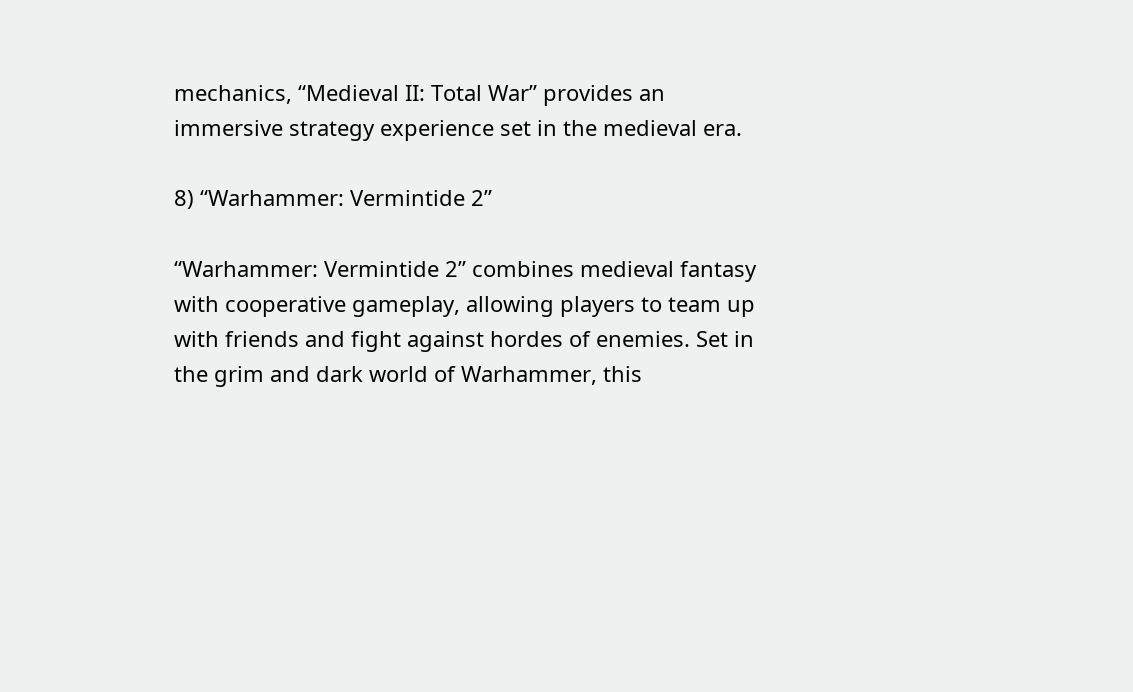mechanics, “Medieval II: Total War” provides an immersive strategy experience set in the medieval era.

8) “Warhammer: Vermintide 2”

“Warhammer: Vermintide 2” combines medieval fantasy with cooperative gameplay, allowing players to team up with friends and fight against hordes of enemies. Set in the grim and dark world of Warhammer, this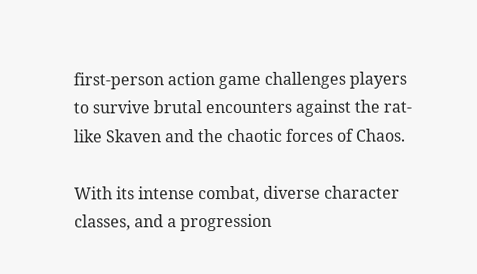first-person action game challenges players to survive brutal encounters against the rat-like Skaven and the chaotic forces of Chaos.

With its intense combat, diverse character classes, and a progression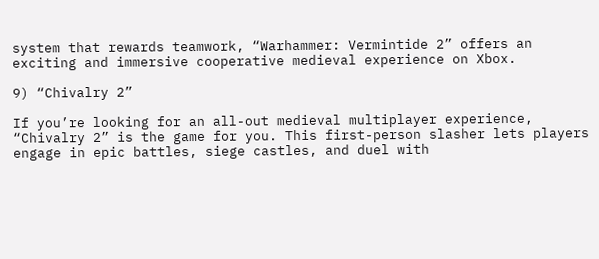system that rewards teamwork, “Warhammer: Vermintide 2” offers an exciting and immersive cooperative medieval experience on Xbox.

9) “Chivalry 2”

If you’re looking for an all-out medieval multiplayer experience, “Chivalry 2” is the game for you. This first-person slasher lets players engage in epic battles, siege castles, and duel with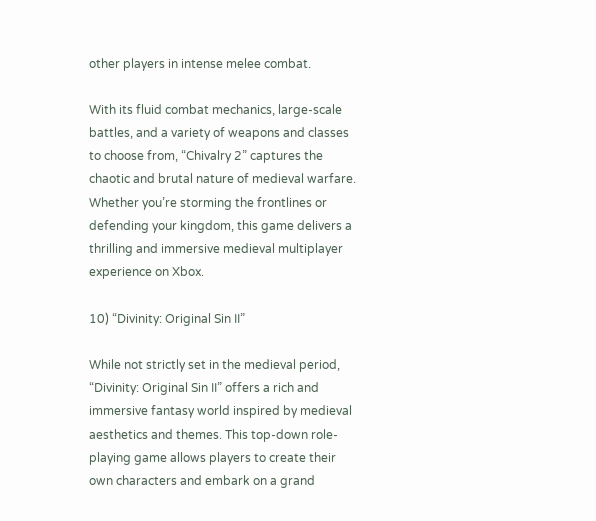other players in intense melee combat.

With its fluid combat mechanics, large-scale battles, and a variety of weapons and classes to choose from, “Chivalry 2” captures the chaotic and brutal nature of medieval warfare. Whether you’re storming the frontlines or defending your kingdom, this game delivers a thrilling and immersive medieval multiplayer experience on Xbox.

10) “Divinity: Original Sin II”

While not strictly set in the medieval period, “Divinity: Original Sin II” offers a rich and immersive fantasy world inspired by medieval aesthetics and themes. This top-down role-playing game allows players to create their own characters and embark on a grand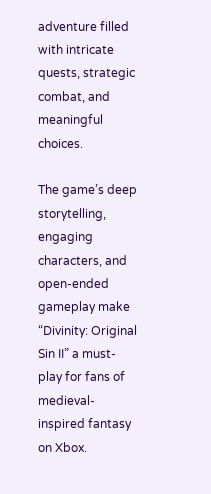adventure filled with intricate quests, strategic combat, and meaningful choices.

The game’s deep storytelling, engaging characters, and open-ended gameplay make “Divinity: Original Sin II” a must-play for fans of medieval-inspired fantasy on Xbox.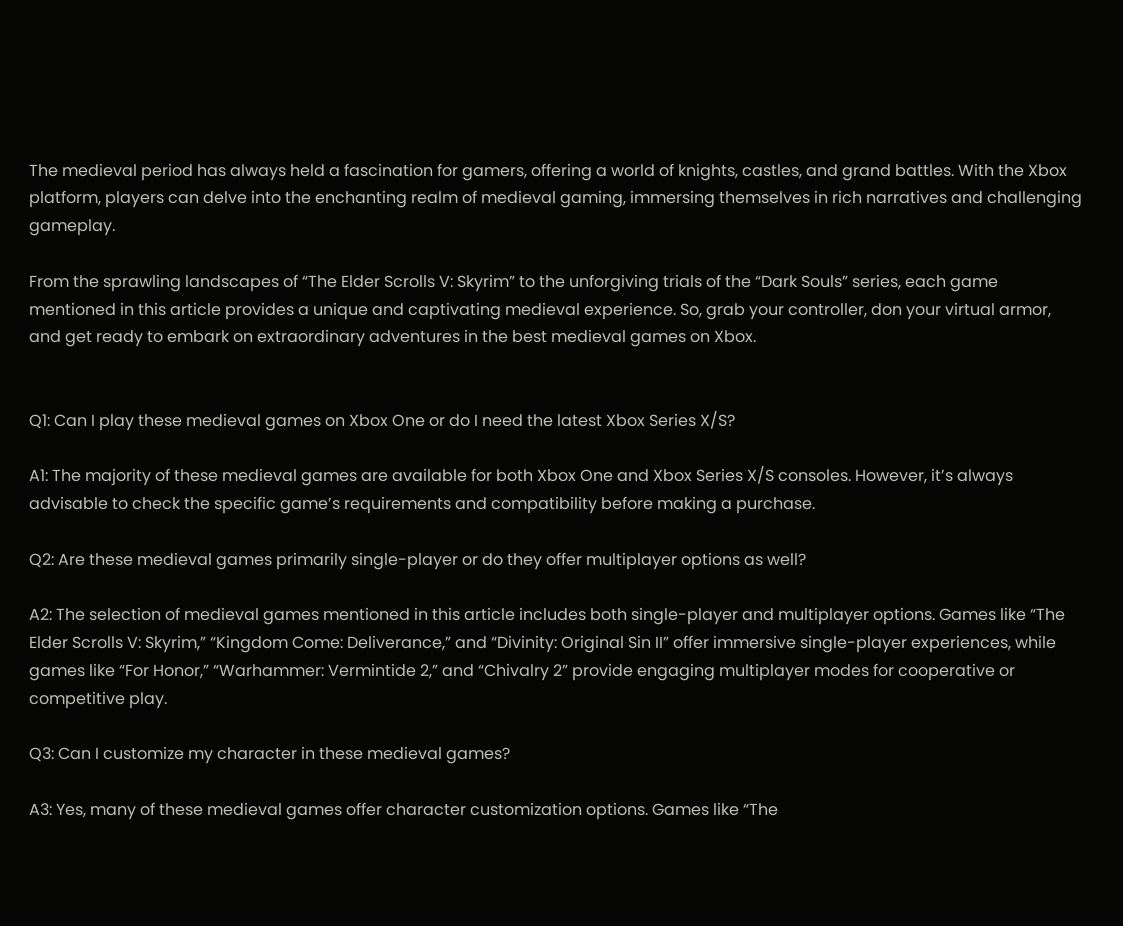The medieval period has always held a fascination for gamers, offering a world of knights, castles, and grand battles. With the Xbox platform, players can delve into the enchanting realm of medieval gaming, immersing themselves in rich narratives and challenging gameplay.

From the sprawling landscapes of “The Elder Scrolls V: Skyrim” to the unforgiving trials of the “Dark Souls” series, each game mentioned in this article provides a unique and captivating medieval experience. So, grab your controller, don your virtual armor, and get ready to embark on extraordinary adventures in the best medieval games on Xbox.


Q1: Can I play these medieval games on Xbox One or do I need the latest Xbox Series X/S?

A1: The majority of these medieval games are available for both Xbox One and Xbox Series X/S consoles. However, it’s always advisable to check the specific game’s requirements and compatibility before making a purchase.

Q2: Are these medieval games primarily single-player or do they offer multiplayer options as well?

A2: The selection of medieval games mentioned in this article includes both single-player and multiplayer options. Games like “The Elder Scrolls V: Skyrim,” “Kingdom Come: Deliverance,” and “Divinity: Original Sin II” offer immersive single-player experiences, while games like “For Honor,” “Warhammer: Vermintide 2,” and “Chivalry 2” provide engaging multiplayer modes for cooperative or competitive play.

Q3: Can I customize my character in these medieval games?

A3: Yes, many of these medieval games offer character customization options. Games like “The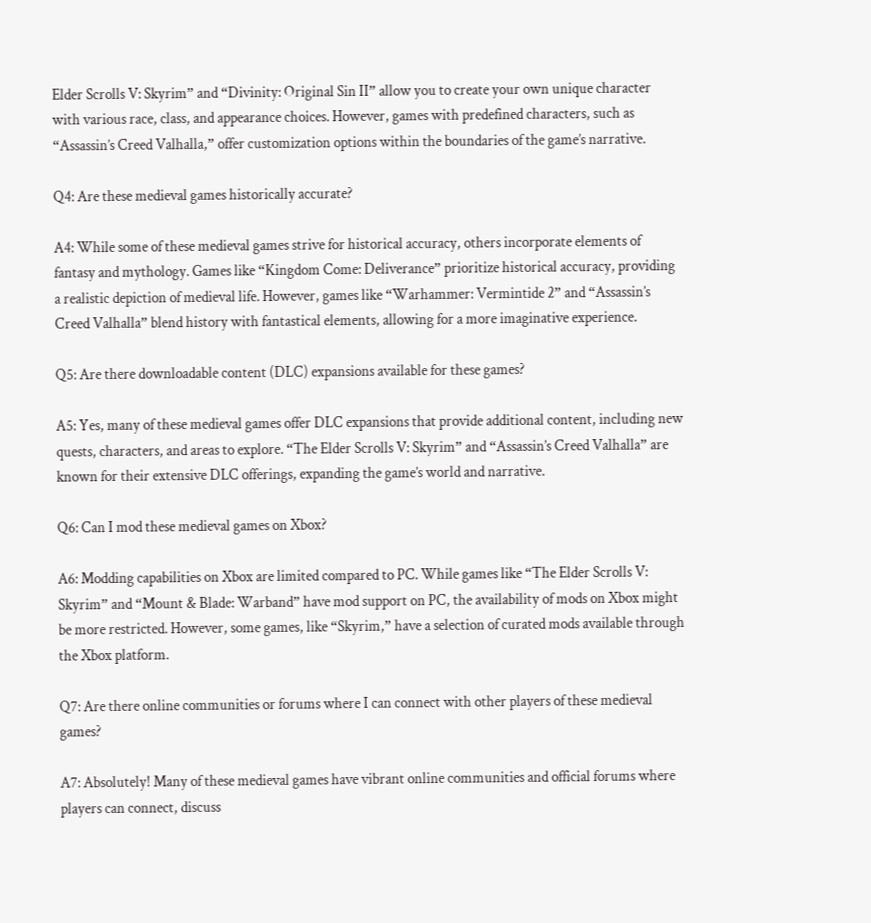Elder Scrolls V: Skyrim” and “Divinity: Original Sin II” allow you to create your own unique character with various race, class, and appearance choices. However, games with predefined characters, such as “Assassin’s Creed Valhalla,” offer customization options within the boundaries of the game’s narrative.

Q4: Are these medieval games historically accurate?

A4: While some of these medieval games strive for historical accuracy, others incorporate elements of fantasy and mythology. Games like “Kingdom Come: Deliverance” prioritize historical accuracy, providing a realistic depiction of medieval life. However, games like “Warhammer: Vermintide 2” and “Assassin’s Creed Valhalla” blend history with fantastical elements, allowing for a more imaginative experience.

Q5: Are there downloadable content (DLC) expansions available for these games?

A5: Yes, many of these medieval games offer DLC expansions that provide additional content, including new quests, characters, and areas to explore. “The Elder Scrolls V: Skyrim” and “Assassin’s Creed Valhalla” are known for their extensive DLC offerings, expanding the game’s world and narrative.

Q6: Can I mod these medieval games on Xbox?

A6: Modding capabilities on Xbox are limited compared to PC. While games like “The Elder Scrolls V: Skyrim” and “Mount & Blade: Warband” have mod support on PC, the availability of mods on Xbox might be more restricted. However, some games, like “Skyrim,” have a selection of curated mods available through the Xbox platform.

Q7: Are there online communities or forums where I can connect with other players of these medieval games?

A7: Absolutely! Many of these medieval games have vibrant online communities and official forums where players can connect, discuss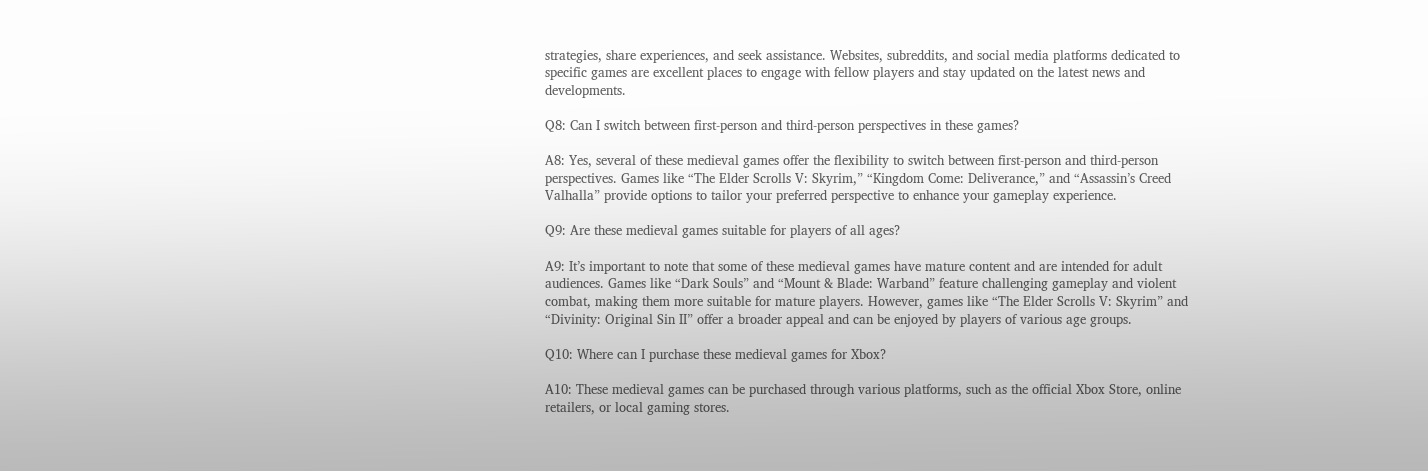strategies, share experiences, and seek assistance. Websites, subreddits, and social media platforms dedicated to specific games are excellent places to engage with fellow players and stay updated on the latest news and developments.

Q8: Can I switch between first-person and third-person perspectives in these games?

A8: Yes, several of these medieval games offer the flexibility to switch between first-person and third-person perspectives. Games like “The Elder Scrolls V: Skyrim,” “Kingdom Come: Deliverance,” and “Assassin’s Creed Valhalla” provide options to tailor your preferred perspective to enhance your gameplay experience.

Q9: Are these medieval games suitable for players of all ages?

A9: It’s important to note that some of these medieval games have mature content and are intended for adult audiences. Games like “Dark Souls” and “Mount & Blade: Warband” feature challenging gameplay and violent combat, making them more suitable for mature players. However, games like “The Elder Scrolls V: Skyrim” and “Divinity: Original Sin II” offer a broader appeal and can be enjoyed by players of various age groups.

Q10: Where can I purchase these medieval games for Xbox?

A10: These medieval games can be purchased through various platforms, such as the official Xbox Store, online retailers, or local gaming stores.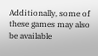Additionally, some of these games may also be available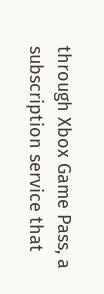through Xbox Game Pass, a subscription service that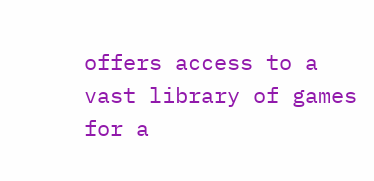offers access to a vast library of games for a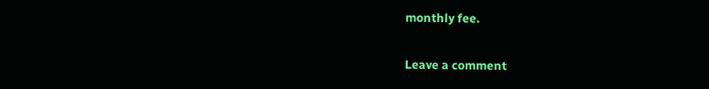monthly fee.

Leave a comment